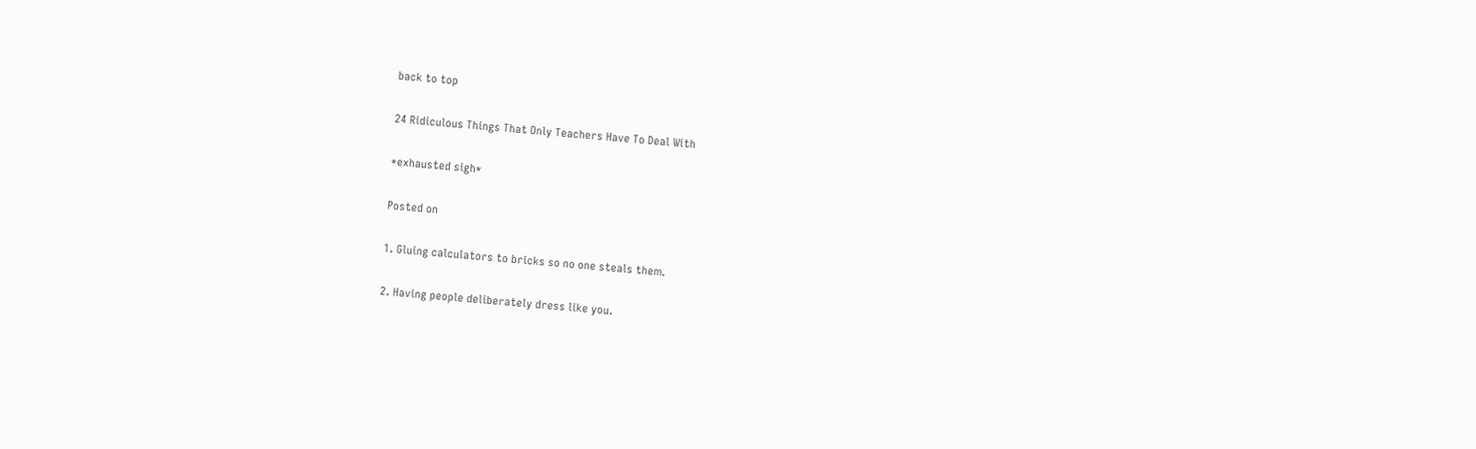back to top

24 Ridiculous Things That Only Teachers Have To Deal With

*exhausted sigh*

Posted on

1. Gluing calculators to bricks so no one steals them.

2. Having people deliberately dress like you.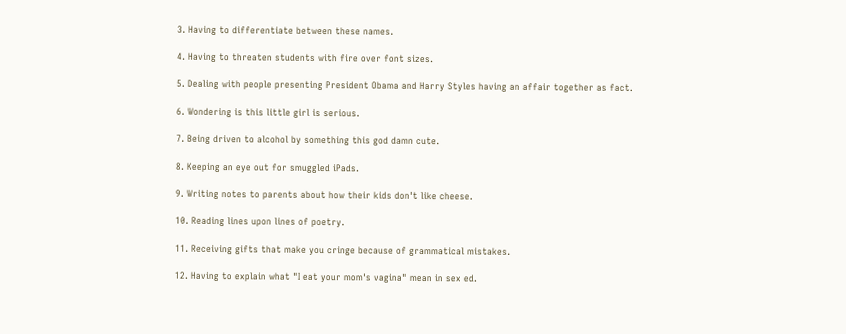3. Having to differentiate between these names.

4. Having to threaten students with fire over font sizes.

5. Dealing with people presenting President Obama and Harry Styles having an affair together as fact.

6. Wondering is this little girl is serious.

7. Being driven to alcohol by something this god damn cute.

8. Keeping an eye out for smuggled iPads.

9. Writing notes to parents about how their kids don't like cheese.

10. Reading lines upon lines of poetry.

11. Receiving gifts that make you cringe because of grammatical mistakes.

12. Having to explain what "I eat your mom's vagina" mean in sex ed.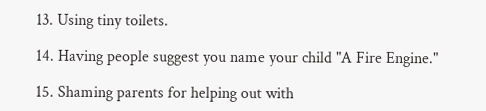13. Using tiny toilets.

14. Having people suggest you name your child "A Fire Engine."

15. Shaming parents for helping out with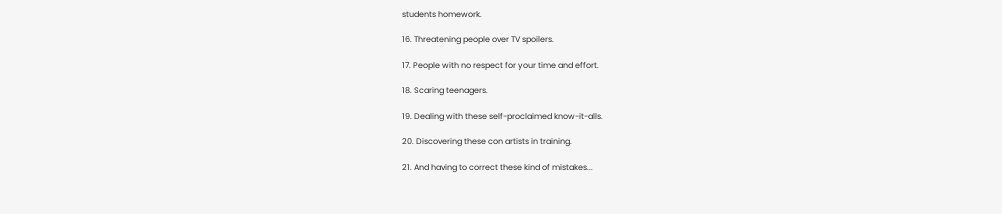students homework.

16. Threatening people over TV spoilers.

17. People with no respect for your time and effort.

18. Scaring teenagers.

19. Dealing with these self-proclaimed know-it-alls.

20. Discovering these con artists in training.

21. And having to correct these kind of mistakes...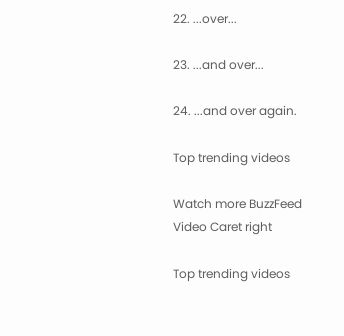22. ...over...

23. ...and over...

24. ...and over again.

Top trending videos

Watch more BuzzFeed Video Caret right

Top trending videos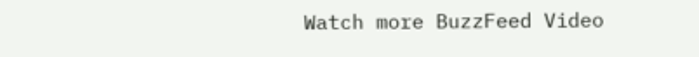Watch more BuzzFeed Video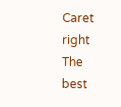Caret right
The best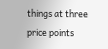things at three price points